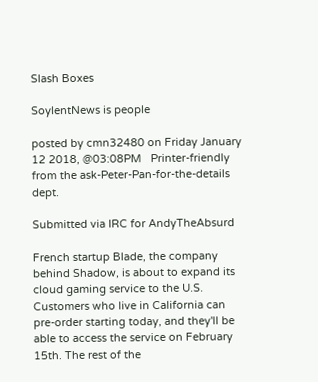Slash Boxes

SoylentNews is people

posted by cmn32480 on Friday January 12 2018, @03:08PM   Printer-friendly
from the ask-Peter-Pan-for-the-details dept.

Submitted via IRC for AndyTheAbsurd

French startup Blade, the company behind Shadow, is about to expand its cloud gaming service to the U.S. Customers who live in California can pre-order starting today, and they'll be able to access the service on February 15th. The rest of the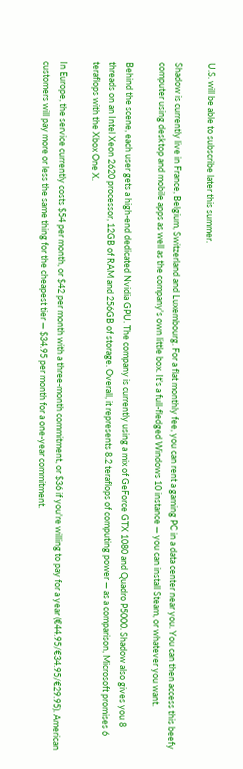U.S. will be able to subscribe later this summer.

Shadow is currently live in France, Belgium, Switzerland and Luxembourg. For a flat monthly fee, you can rent a gaming PC in a data center near you. You can then access this beefy computer using desktop and mobile apps as well as the company's own little box. It's a full-fledged Windows 10 instance — you can install Steam, or whatever you want.

Behind the scene, each user gets a high-end dedicated Nvidia GPU. The company is currently using a mix of GeForce GTX 1080 and Quadro P5000. Shadow also gives you 8 threads on an Intel Xeon 2620 processor, 12GB of RAM and 256GB of storage. Overall, it represents 8.2 teraflops of computing power — as a comparison, Microsoft promises 6 teraflops with the Xbox One X.

In Europe, the service currently costs $54 per month, or $42 per month with a three-month commitment, or $36 if you're willing to pay for a year (€44.95/€34.95/€29.95). American customers will pay more or less the same thing for the cheapest tier — $34.95 per month for a one-year commitment.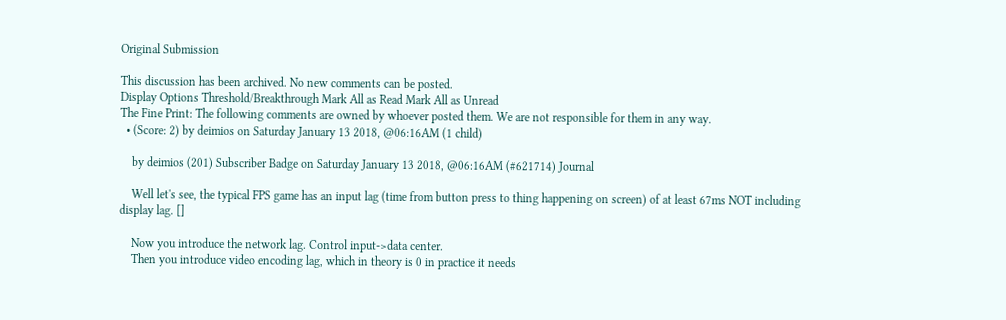Original Submission

This discussion has been archived. No new comments can be posted.
Display Options Threshold/Breakthrough Mark All as Read Mark All as Unread
The Fine Print: The following comments are owned by whoever posted them. We are not responsible for them in any way.
  • (Score: 2) by deimios on Saturday January 13 2018, @06:16AM (1 child)

    by deimios (201) Subscriber Badge on Saturday January 13 2018, @06:16AM (#621714) Journal

    Well let's see, the typical FPS game has an input lag (time from button press to thing happening on screen) of at least 67ms NOT including display lag. []

    Now you introduce the network lag. Control input->data center.
    Then you introduce video encoding lag, which in theory is 0 in practice it needs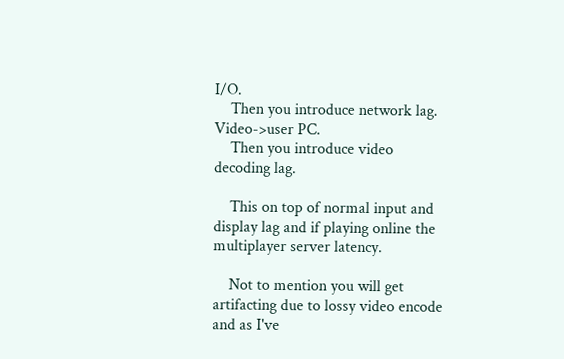I/O.
    Then you introduce network lag. Video->user PC.
    Then you introduce video decoding lag.

    This on top of normal input and display lag and if playing online the multiplayer server latency.

    Not to mention you will get artifacting due to lossy video encode and as I've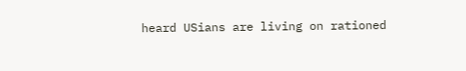heard USians are living on rationed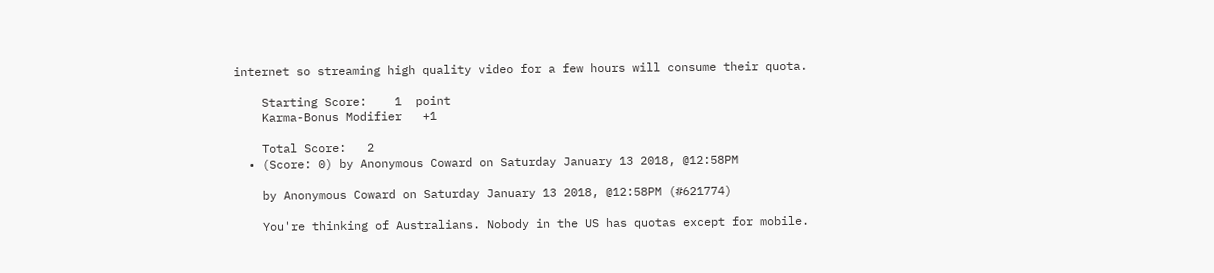internet so streaming high quality video for a few hours will consume their quota.

    Starting Score:    1  point
    Karma-Bonus Modifier   +1

    Total Score:   2
  • (Score: 0) by Anonymous Coward on Saturday January 13 2018, @12:58PM

    by Anonymous Coward on Saturday January 13 2018, @12:58PM (#621774)

    You're thinking of Australians. Nobody in the US has quotas except for mobile.